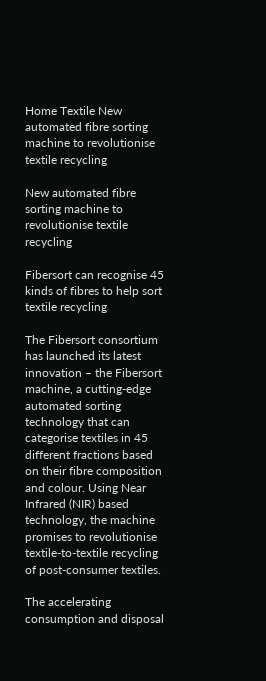Home Textile New automated fibre sorting machine to revolutionise textile recycling

New automated fibre sorting machine to revolutionise textile recycling

Fibersort can recognise 45 kinds of fibres to help sort textile recycling

The Fibersort consortium has launched its latest innovation – the Fibersort machine, a cutting-edge automated sorting technology that can categorise textiles in 45 different fractions based on their fibre composition and colour. Using Near Infrared (NIR) based technology, the machine promises to revolutionise textile-to-textile recycling of post-consumer textiles.

The accelerating consumption and disposal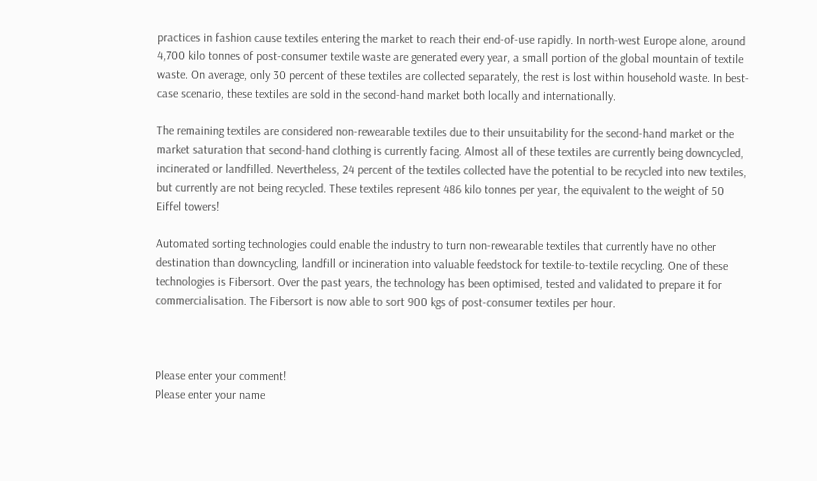practices in fashion cause textiles entering the market to reach their end-of-use rapidly. In north-west Europe alone, around 4,700 kilo tonnes of post-consumer textile waste are generated every year, a small portion of the global mountain of textile waste. On average, only 30 percent of these textiles are collected separately, the rest is lost within household waste. In best-case scenario, these textiles are sold in the second-hand market both locally and internationally.

The remaining textiles are considered non-rewearable textiles due to their unsuitability for the second-hand market or the market saturation that second-hand clothing is currently facing. Almost all of these textiles are currently being downcycled, incinerated or landfilled. Nevertheless, 24 percent of the textiles collected have the potential to be recycled into new textiles, but currently are not being recycled. These textiles represent 486 kilo tonnes per year, the equivalent to the weight of 50 Eiffel towers!

Automated sorting technologies could enable the industry to turn non-rewearable textiles that currently have no other destination than downcycling, landfill or incineration into valuable feedstock for textile-to-textile recycling. One of these technologies is Fibersort. Over the past years, the technology has been optimised, tested and validated to prepare it for commercialisation. The Fibersort is now able to sort 900 kgs of post-consumer textiles per hour.



Please enter your comment!
Please enter your name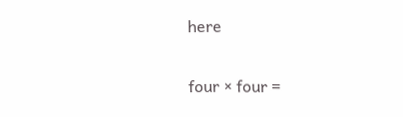here

four × four =